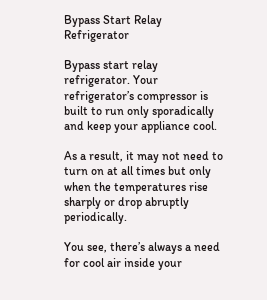Bypass Start Relay Refrigerator

Bypass start relay refrigerator. Your refrigerator’s compressor is built to run only sporadically and keep your appliance cool.

As a result, it may not need to turn on at all times but only when the temperatures rise sharply or drop abruptly periodically.

You see, there’s always a need for cool air inside your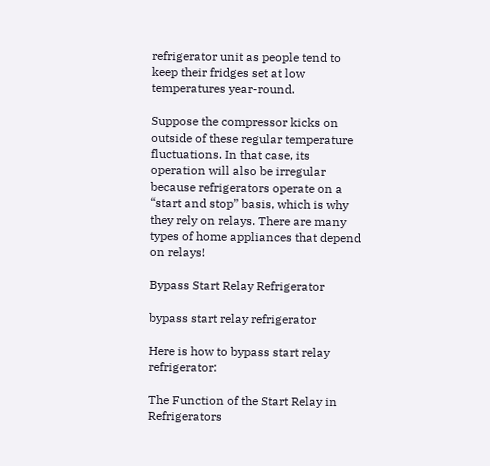refrigerator unit as people tend to keep their fridges set at low temperatures year-round.

Suppose the compressor kicks on outside of these regular temperature fluctuations. In that case, its operation will also be irregular because refrigerators operate on a “start and stop” basis, which is why they rely on relays. There are many types of home appliances that depend on relays!

Bypass Start Relay Refrigerator

bypass start relay refrigerator

Here is how to bypass start relay refrigerator:

The Function of the Start Relay in Refrigerators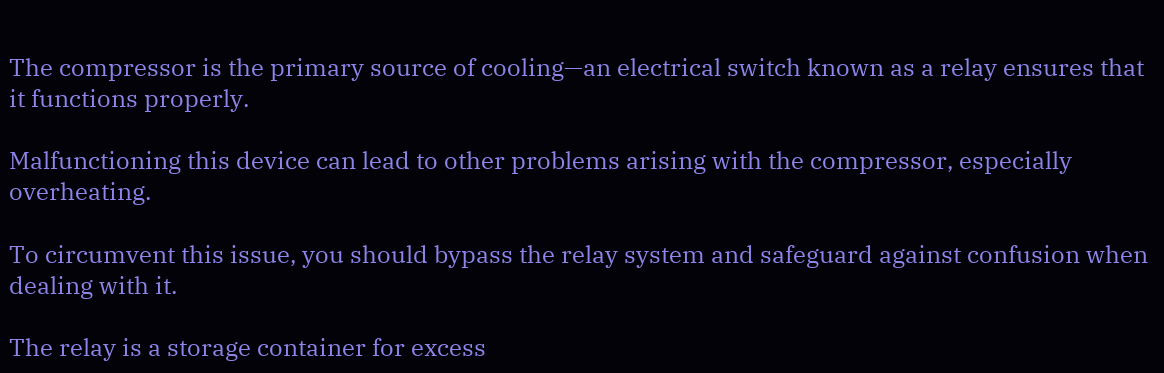The compressor is the primary source of cooling—an electrical switch known as a relay ensures that it functions properly.

Malfunctioning this device can lead to other problems arising with the compressor, especially overheating.

To circumvent this issue, you should bypass the relay system and safeguard against confusion when dealing with it.

The relay is a storage container for excess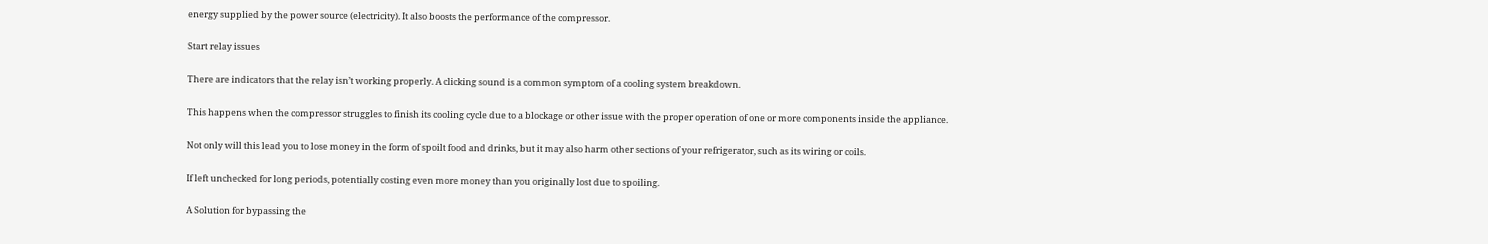energy supplied by the power source (electricity). It also boosts the performance of the compressor.

Start relay issues

There are indicators that the relay isn’t working properly. A clicking sound is a common symptom of a cooling system breakdown.

This happens when the compressor struggles to finish its cooling cycle due to a blockage or other issue with the proper operation of one or more components inside the appliance.

Not only will this lead you to lose money in the form of spoilt food and drinks, but it may also harm other sections of your refrigerator, such as its wiring or coils.

If left unchecked for long periods, potentially costing even more money than you originally lost due to spoiling.

A Solution for bypassing the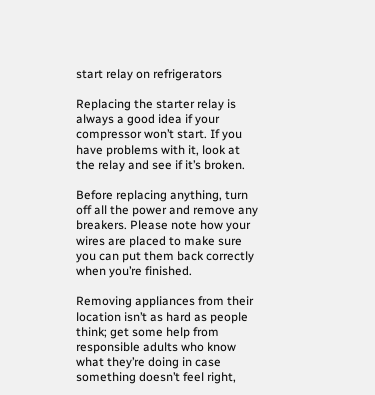start relay on refrigerators

Replacing the starter relay is always a good idea if your compressor won’t start. If you have problems with it, look at the relay and see if it’s broken.

Before replacing anything, turn off all the power and remove any breakers. Please note how your wires are placed to make sure you can put them back correctly when you’re finished.

Removing appliances from their location isn’t as hard as people think; get some help from responsible adults who know what they’re doing in case something doesn’t feel right,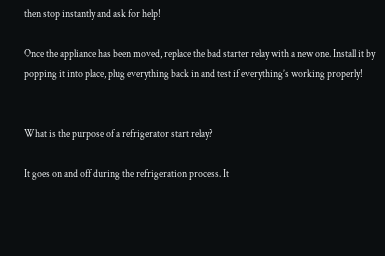then stop instantly and ask for help!

Once the appliance has been moved, replace the bad starter relay with a new one. Install it by popping it into place, plug everything back in and test if everything’s working properly!


What is the purpose of a refrigerator start relay?

It goes on and off during the refrigeration process. It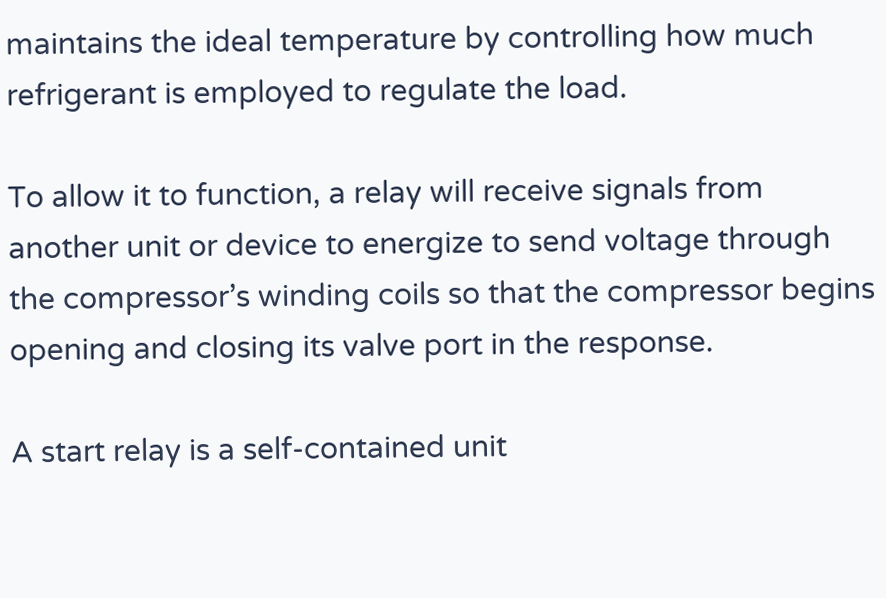maintains the ideal temperature by controlling how much refrigerant is employed to regulate the load.

To allow it to function, a relay will receive signals from another unit or device to energize to send voltage through the compressor’s winding coils so that the compressor begins opening and closing its valve port in the response.

A start relay is a self-contained unit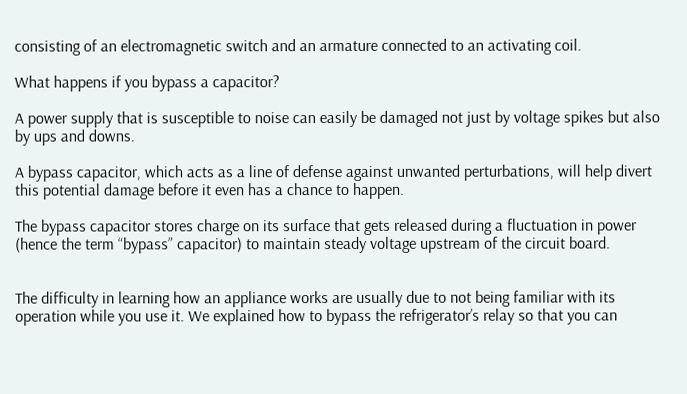consisting of an electromagnetic switch and an armature connected to an activating coil.

What happens if you bypass a capacitor?

A power supply that is susceptible to noise can easily be damaged not just by voltage spikes but also by ups and downs.

A bypass capacitor, which acts as a line of defense against unwanted perturbations, will help divert this potential damage before it even has a chance to happen.

The bypass capacitor stores charge on its surface that gets released during a fluctuation in power (hence the term “bypass” capacitor) to maintain steady voltage upstream of the circuit board.


The difficulty in learning how an appliance works are usually due to not being familiar with its operation while you use it. We explained how to bypass the refrigerator’s relay so that you can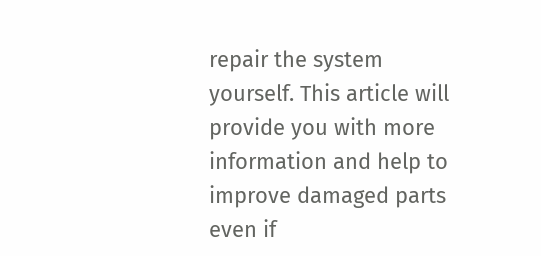repair the system yourself. This article will provide you with more information and help to improve damaged parts even if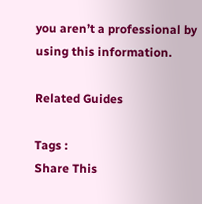you aren’t a professional by using this information.

Related Guides

Tags :
Share This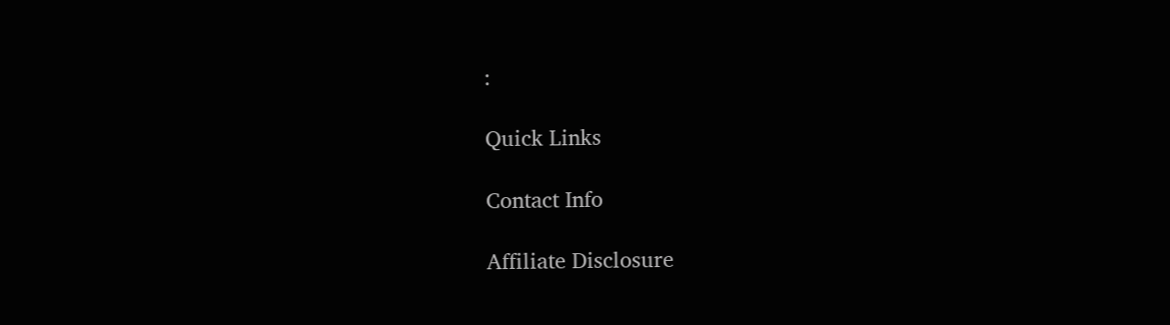:

Quick Links

Contact Info

Affiliate Disclosure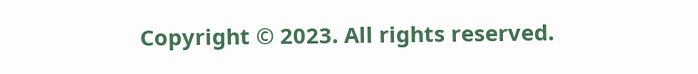Copyright © 2023. All rights reserved.